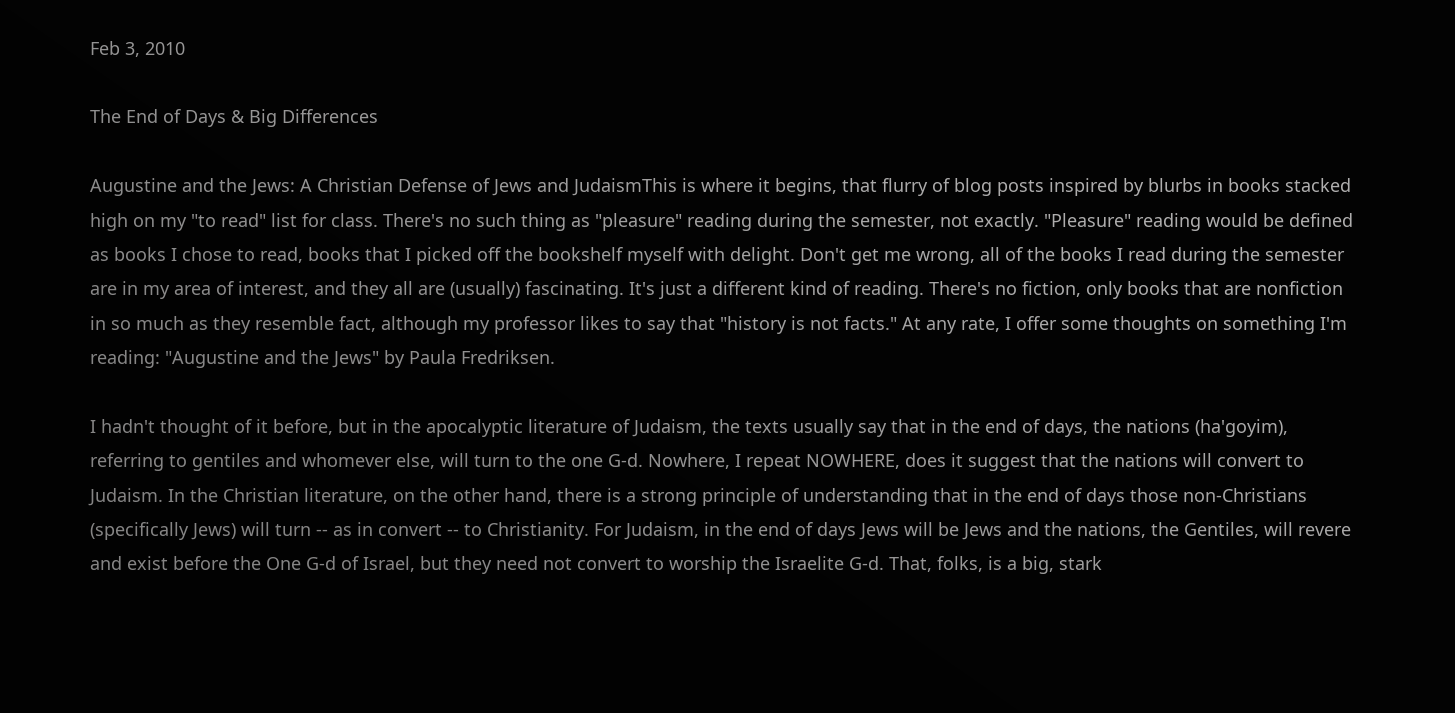Feb 3, 2010

The End of Days & Big Differences

Augustine and the Jews: A Christian Defense of Jews and JudaismThis is where it begins, that flurry of blog posts inspired by blurbs in books stacked high on my "to read" list for class. There's no such thing as "pleasure" reading during the semester, not exactly. "Pleasure" reading would be defined as books I chose to read, books that I picked off the bookshelf myself with delight. Don't get me wrong, all of the books I read during the semester are in my area of interest, and they all are (usually) fascinating. It's just a different kind of reading. There's no fiction, only books that are nonfiction in so much as they resemble fact, although my professor likes to say that "history is not facts." At any rate, I offer some thoughts on something I'm reading: "Augustine and the Jews" by Paula Fredriksen.

I hadn't thought of it before, but in the apocalyptic literature of Judaism, the texts usually say that in the end of days, the nations (ha'goyim), referring to gentiles and whomever else, will turn to the one G-d. Nowhere, I repeat NOWHERE, does it suggest that the nations will convert to Judaism. In the Christian literature, on the other hand, there is a strong principle of understanding that in the end of days those non-Christians (specifically Jews) will turn -- as in convert -- to Christianity. For Judaism, in the end of days Jews will be Jews and the nations, the Gentiles, will revere and exist before the One G-d of Israel, but they need not convert to worship the Israelite G-d. That, folks, is a big, stark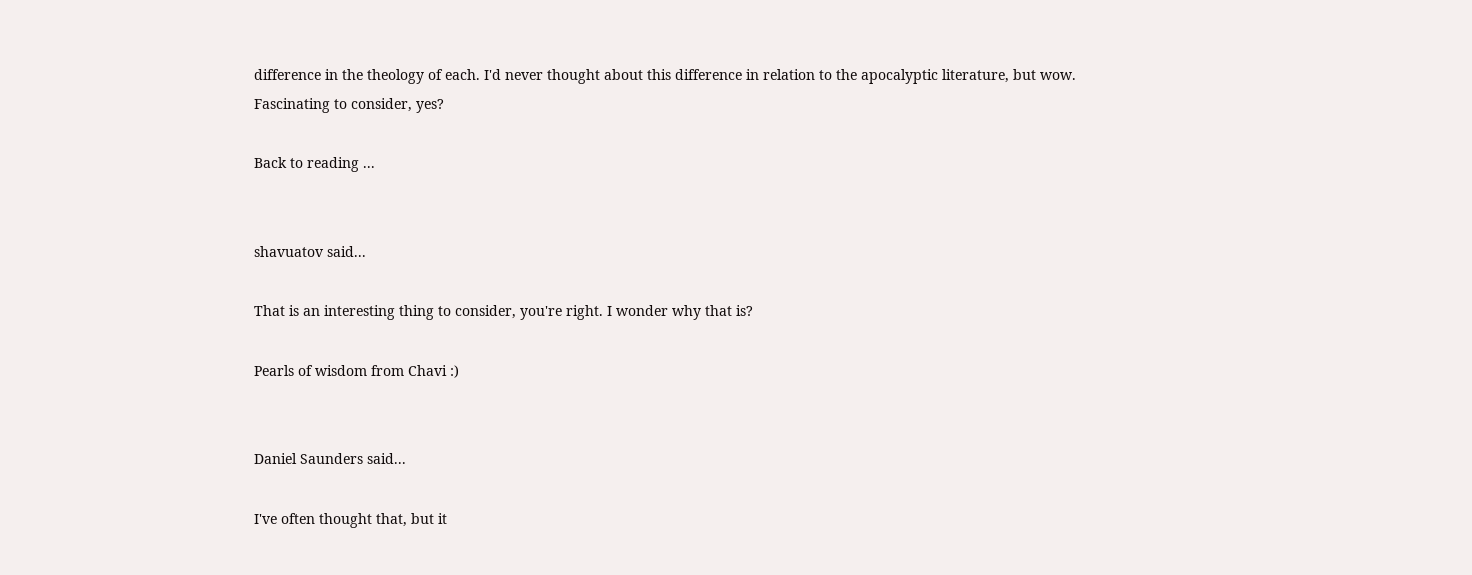difference in the theology of each. I'd never thought about this difference in relation to the apocalyptic literature, but wow. Fascinating to consider, yes?

Back to reading ...


shavuatov said...

That is an interesting thing to consider, you're right. I wonder why that is?

Pearls of wisdom from Chavi :)


Daniel Saunders said...

I've often thought that, but it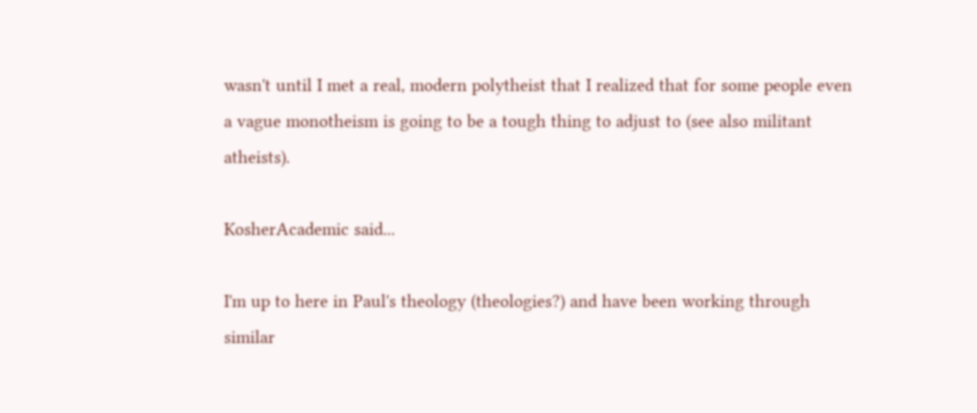wasn't until I met a real, modern polytheist that I realized that for some people even a vague monotheism is going to be a tough thing to adjust to (see also militant atheists).

KosherAcademic said...

I'm up to here in Paul's theology (theologies?) and have been working through similar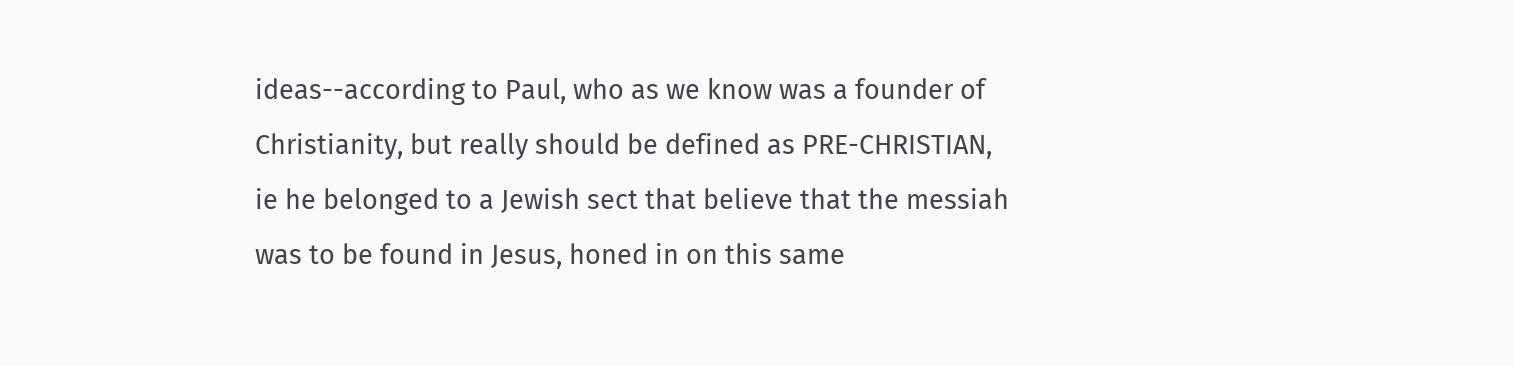ideas--according to Paul, who as we know was a founder of Christianity, but really should be defined as PRE-CHRISTIAN, ie he belonged to a Jewish sect that believe that the messiah was to be found in Jesus, honed in on this same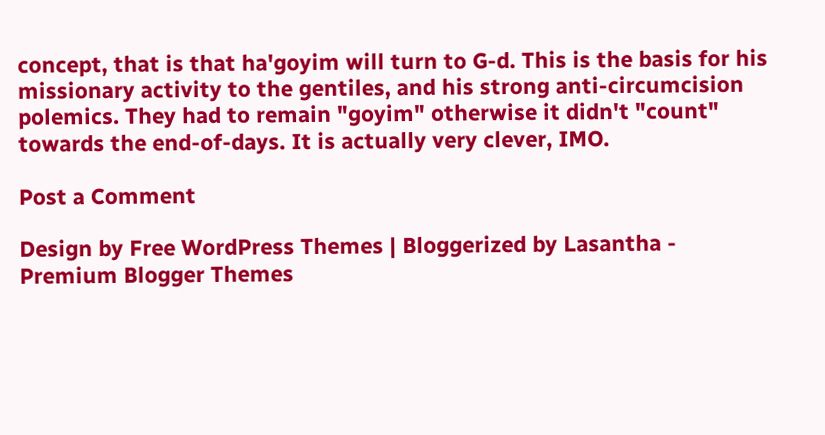concept, that is that ha'goyim will turn to G-d. This is the basis for his missionary activity to the gentiles, and his strong anti-circumcision polemics. They had to remain "goyim" otherwise it didn't "count" towards the end-of-days. It is actually very clever, IMO.

Post a Comment

Design by Free WordPress Themes | Bloggerized by Lasantha - Premium Blogger Themes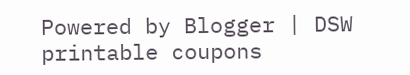Powered by Blogger | DSW printable coupons